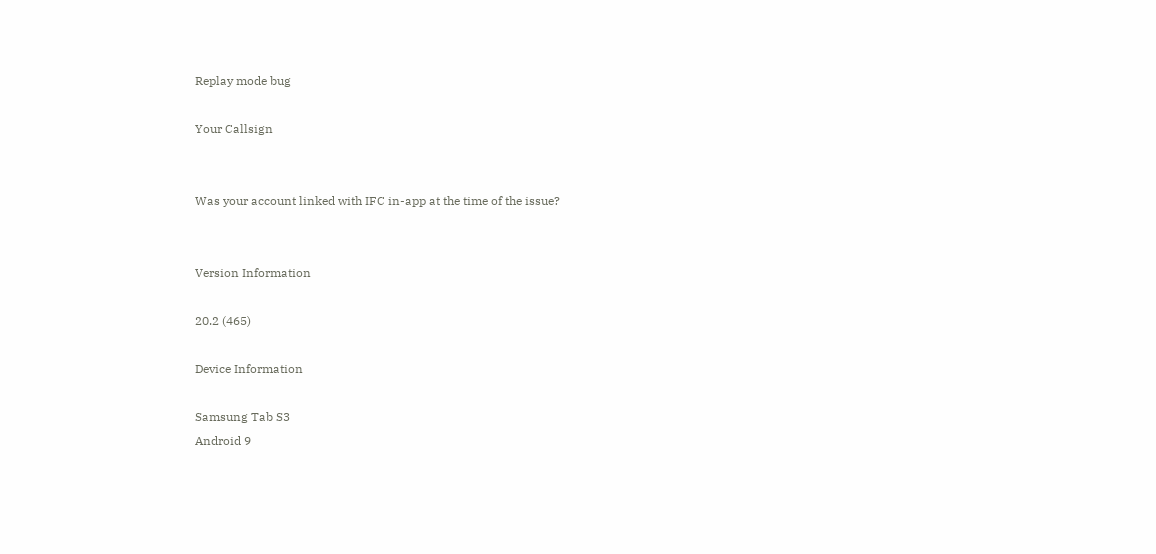Replay mode bug

Your Callsign


Was your account linked with IFC in-app at the time of the issue?


Version Information

20.2 (465)

Device Information

Samsung Tab S3
Android 9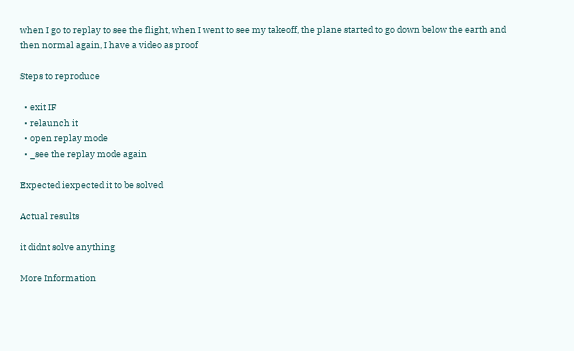when I go to replay to see the flight, when I went to see my takeoff, the plane started to go down below the earth and then normal again, I have a video as proof

Steps to reproduce

  • exit IF
  • relaunch it
  • open replay mode
  • _see the replay mode again

Expected iexpected it to be solved

Actual results

it didnt solve anything

More Information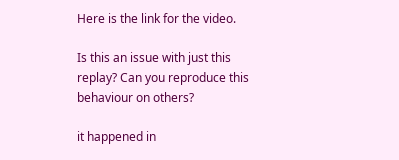Here is the link for the video.

Is this an issue with just this replay? Can you reproduce this behaviour on others?

it happened in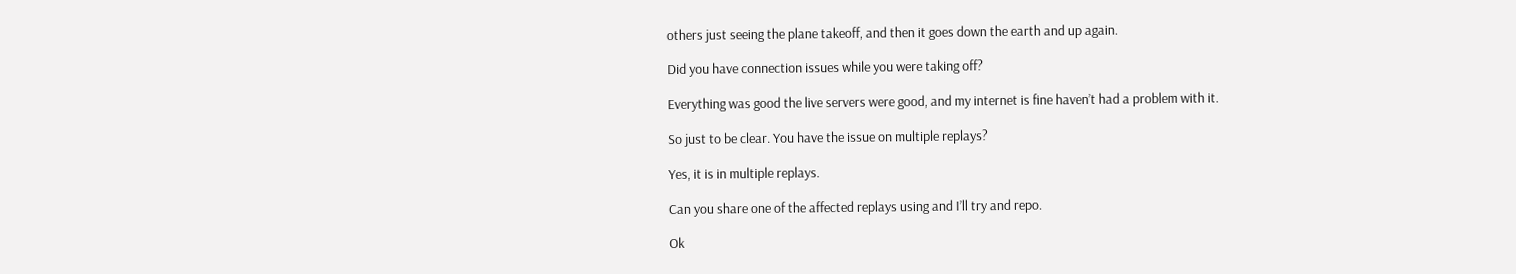others just seeing the plane takeoff, and then it goes down the earth and up again.

Did you have connection issues while you were taking off?

Everything was good the live servers were good, and my internet is fine haven’t had a problem with it.

So just to be clear. You have the issue on multiple replays?

Yes, it is in multiple replays.

Can you share one of the affected replays using and I’ll try and repo.

Ok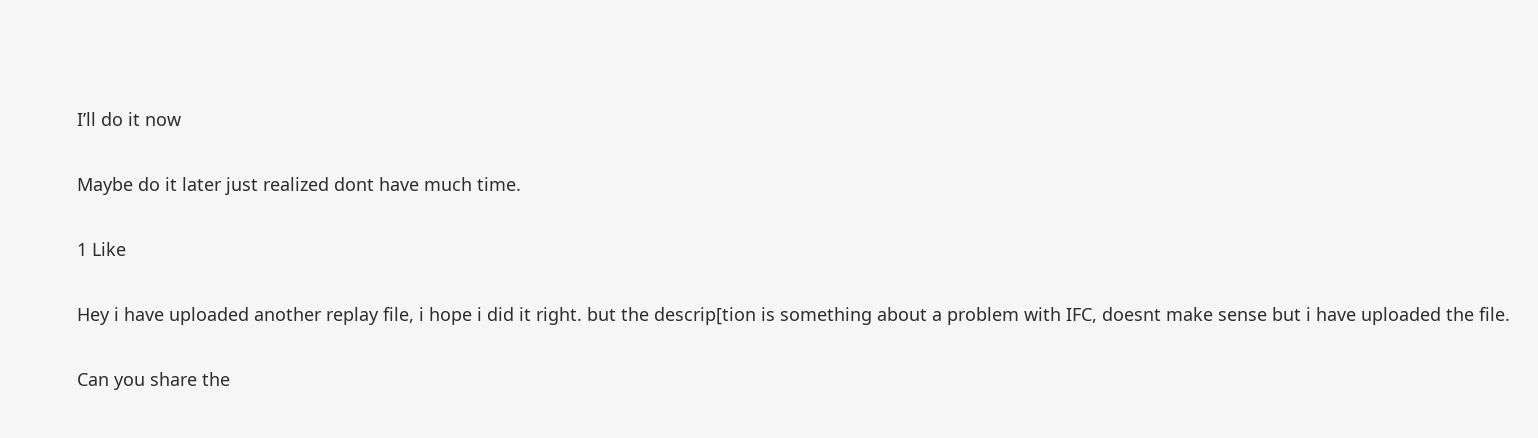I’ll do it now

Maybe do it later just realized dont have much time.

1 Like

Hey i have uploaded another replay file, i hope i did it right. but the descrip[tion is something about a problem with IFC, doesnt make sense but i have uploaded the file.

Can you share the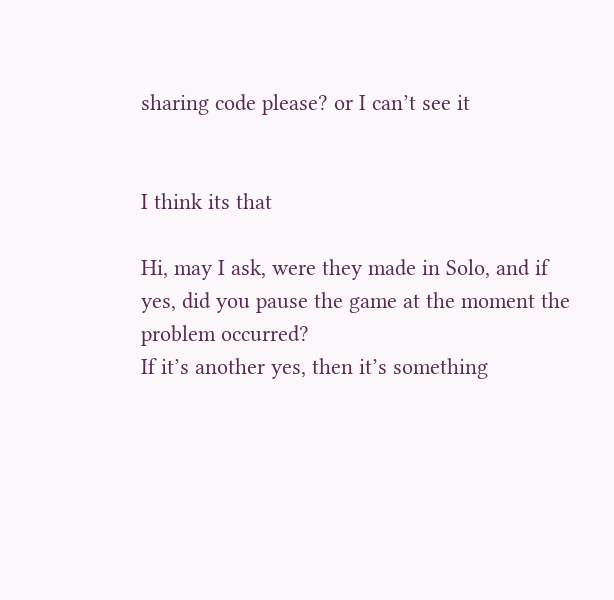sharing code please? or I can’t see it


I think its that

Hi, may I ask, were they made in Solo, and if yes, did you pause the game at the moment the problem occurred?
If it’s another yes, then it’s something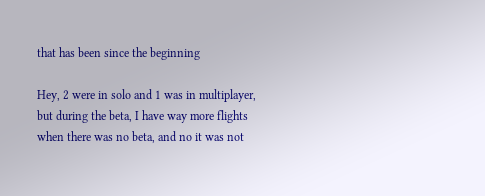that has been since the beginning

Hey, 2 were in solo and 1 was in multiplayer, but during the beta, I have way more flights when there was no beta, and no it was not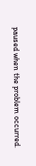paused when the problem occurred.